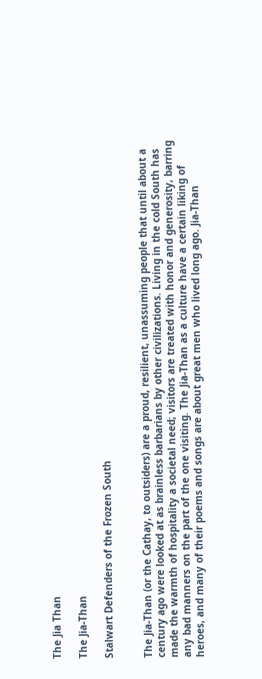The Jia Than

The Jia-Than

Stalwart Defenders of the Frozen South


The Jia-Than (or the Cathay, to outsiders) are a proud, resilient, unassuming people that until about a century ago were looked at as brainless barbarians by other civilizations. Living in the cold South has made the warmth of hospitality a societal need; visitors are treated with honor and generosity, barring any bad manners on the part of the one visiting. The Jia-Than as a culture have a certain liking of heroes, and many of their poems and songs are about great men who lived long ago. Jia-Than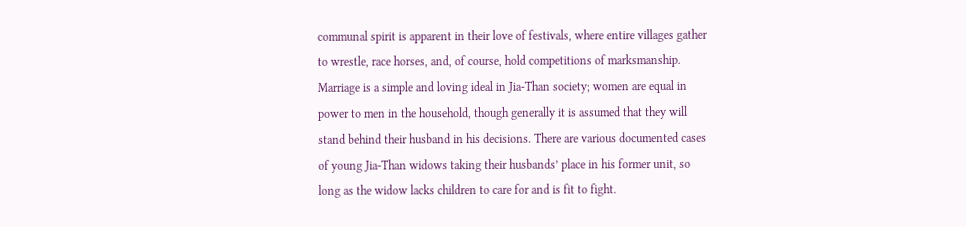communal spirit is apparent in their love of festivals, where entire villages gather to wrestle, race horses, and, of course, hold competitions of marksmanship. Marriage is a simple and loving ideal in Jia-Than society; women are equal in power to men in the household, though generally it is assumed that they will stand behind their husband in his decisions. There are various documented cases of young Jia-Than widows taking their husbands’ place in his former unit, so long as the widow lacks children to care for and is fit to fight.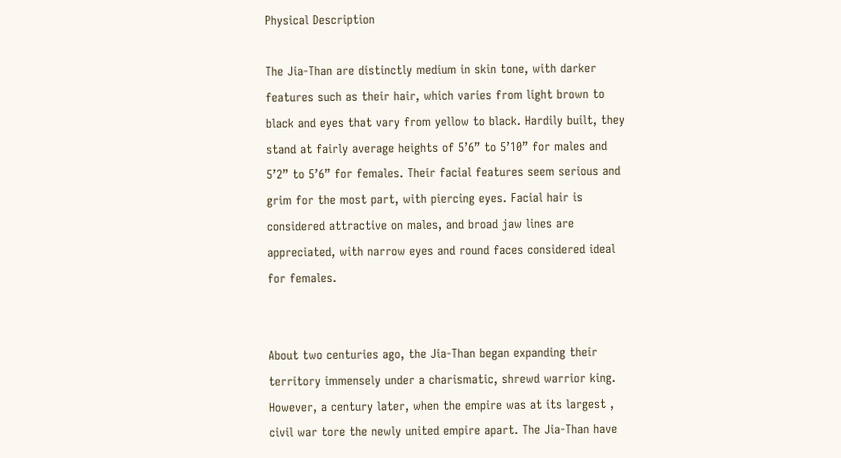Physical Description

The Jia-Than are distinctly medium in skin tone, with darker features such as their hair, which varies from light brown to black and eyes that vary from yellow to black. Hardily built, they stand at fairly average heights of 5’6” to 5’10” for males and 5’2” to 5’6” for females. Their facial features seem serious and grim for the most part, with piercing eyes. Facial hair is considered attractive on males, and broad jaw lines are appreciated, with narrow eyes and round faces considered ideal for females.


About two centuries ago, the Jia-Than began expanding their territory immensely under a charismatic, shrewd warrior king. However, a century later, when the empire was at its largest , civil war tore the newly united empire apart. The Jia-Than have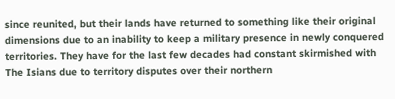since reunited, but their lands have returned to something like their original dimensions due to an inability to keep a military presence in newly conquered territories. They have for the last few decades had constant skirmished with The Isians due to territory disputes over their northern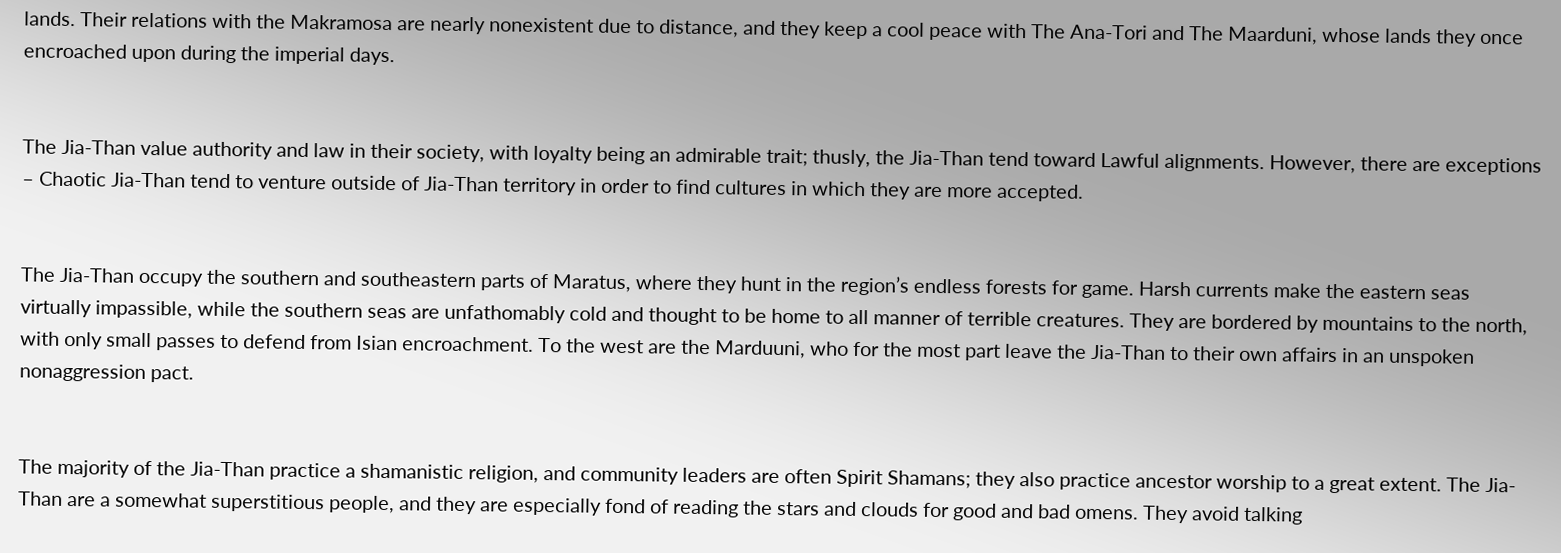lands. Their relations with the Makramosa are nearly nonexistent due to distance, and they keep a cool peace with The Ana-Tori and The Maarduni, whose lands they once encroached upon during the imperial days.


The Jia-Than value authority and law in their society, with loyalty being an admirable trait; thusly, the Jia-Than tend toward Lawful alignments. However, there are exceptions – Chaotic Jia-Than tend to venture outside of Jia-Than territory in order to find cultures in which they are more accepted.


The Jia-Than occupy the southern and southeastern parts of Maratus, where they hunt in the region’s endless forests for game. Harsh currents make the eastern seas virtually impassible, while the southern seas are unfathomably cold and thought to be home to all manner of terrible creatures. They are bordered by mountains to the north, with only small passes to defend from Isian encroachment. To the west are the Marduuni, who for the most part leave the Jia-Than to their own affairs in an unspoken nonaggression pact.


The majority of the Jia-Than practice a shamanistic religion, and community leaders are often Spirit Shamans; they also practice ancestor worship to a great extent. The Jia-Than are a somewhat superstitious people, and they are especially fond of reading the stars and clouds for good and bad omens. They avoid talking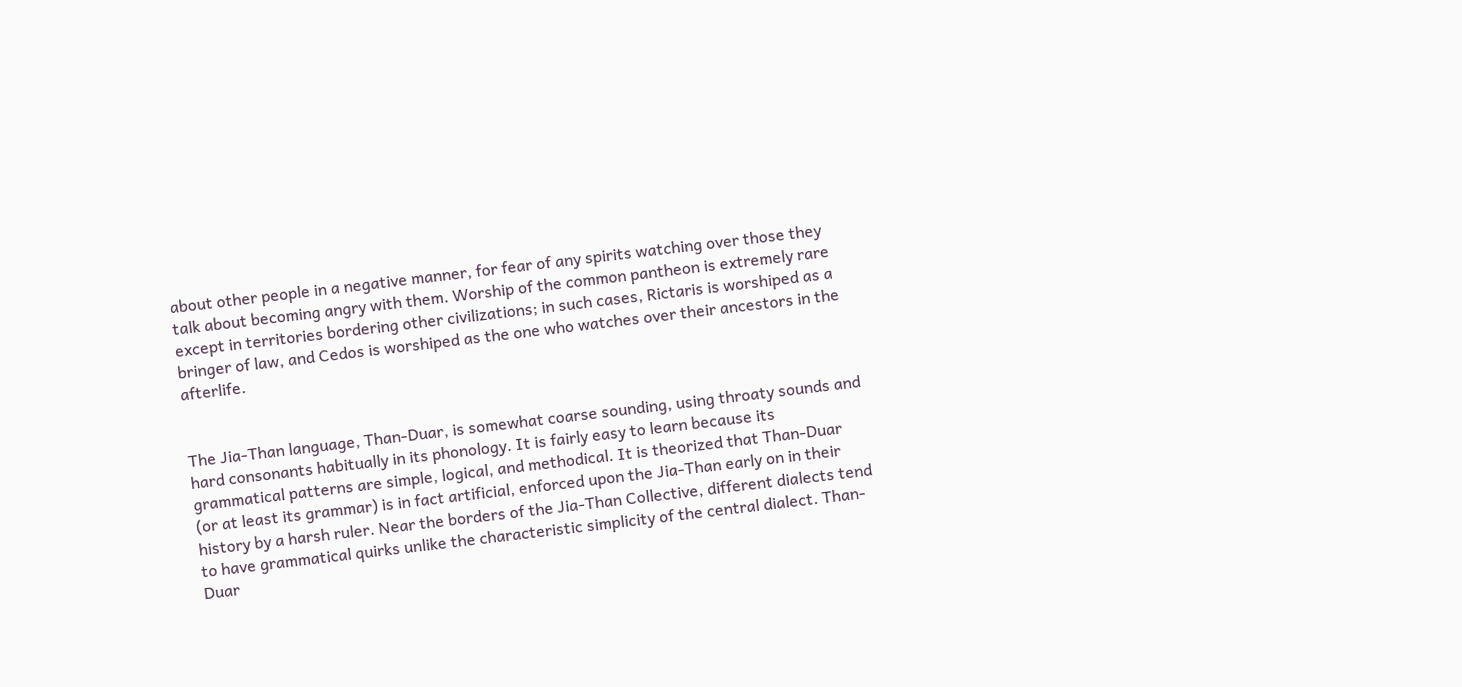about other people in a negative manner, for fear of any spirits watching over those they talk about becoming angry with them. Worship of the common pantheon is extremely rare except in territories bordering other civilizations; in such cases, Rictaris is worshiped as a bringer of law, and Cedos is worshiped as the one who watches over their ancestors in the afterlife.


The Jia-Than language, Than-Duar, is somewhat coarse sounding, using throaty sounds and hard consonants habitually in its phonology. It is fairly easy to learn because its grammatical patterns are simple, logical, and methodical. It is theorized that Than-Duar (or at least its grammar) is in fact artificial, enforced upon the Jia-Than early on in their history by a harsh ruler. Near the borders of the Jia-Than Collective, different dialects tend to have grammatical quirks unlike the characteristic simplicity of the central dialect. Than-Duar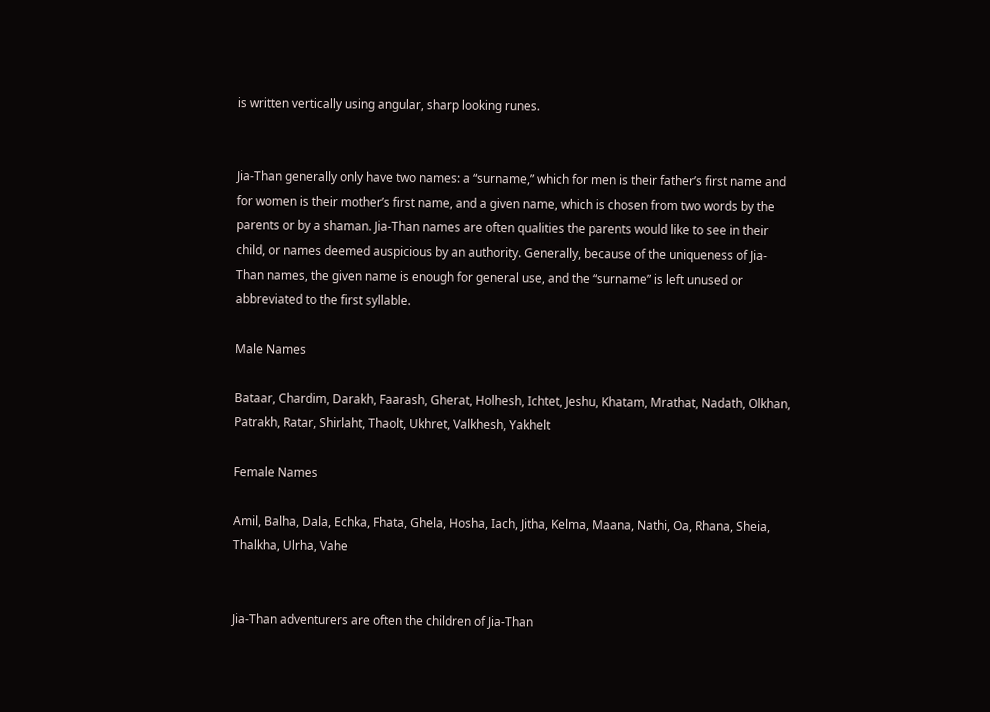is written vertically using angular, sharp looking runes.


Jia-Than generally only have two names: a “surname,” which for men is their father’s first name and for women is their mother’s first name, and a given name, which is chosen from two words by the parents or by a shaman. Jia-Than names are often qualities the parents would like to see in their child, or names deemed auspicious by an authority. Generally, because of the uniqueness of Jia-Than names, the given name is enough for general use, and the “surname” is left unused or abbreviated to the first syllable.

Male Names

Bataar, Chardim, Darakh, Faarash, Gherat, Holhesh, Ichtet, Jeshu, Khatam, Mrathat, Nadath, Olkhan, Patrakh, Ratar, Shirlaht, Thaolt, Ukhret, Valkhesh, Yakhelt

Female Names

Amil, Balha, Dala, Echka, Fhata, Ghela, Hosha, Iach, Jitha, Kelma, Maana, Nathi, Oa, Rhana, Sheia, Thalkha, Ulrha, Vahe


Jia-Than adventurers are often the children of Jia-Than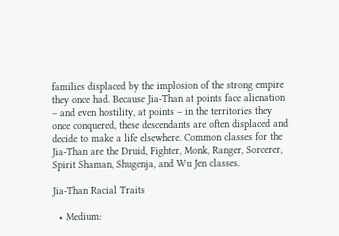families displaced by the implosion of the strong empire they once had. Because Jia-Than at points face alienation – and even hostility, at points – in the territories they once conquered, these descendants are often displaced and decide to make a life elsewhere. Common classes for the Jia-Than are the Druid, Fighter, Monk, Ranger, Sorcerer, Spirit Shaman, Shugenja, and Wu Jen classes.

Jia-Than Racial Traits

  • Medium: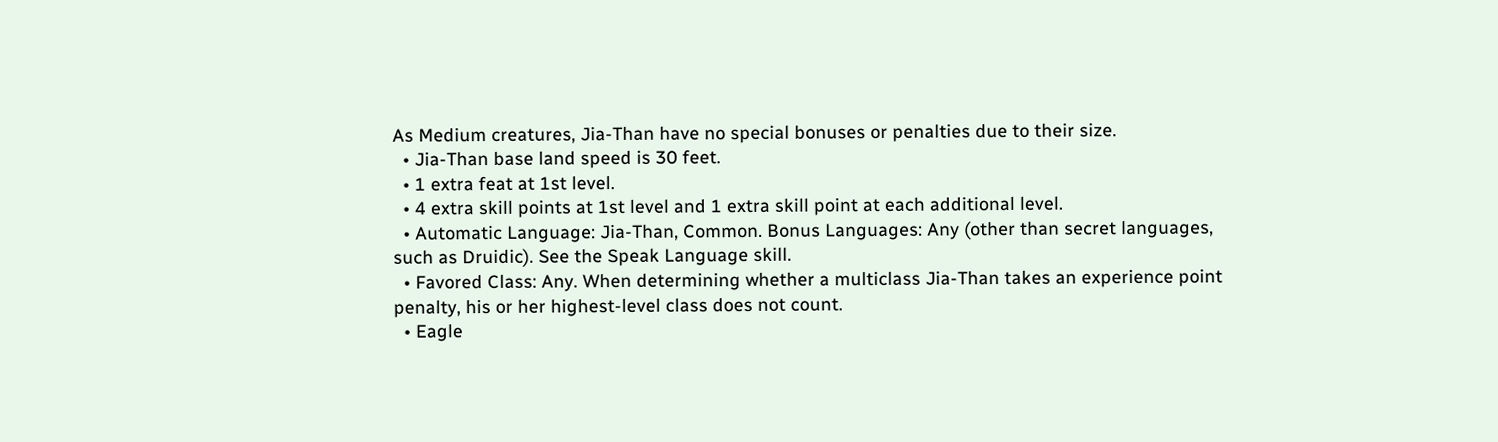As Medium creatures, Jia-Than have no special bonuses or penalties due to their size.
  • Jia-Than base land speed is 30 feet.
  • 1 extra feat at 1st level.
  • 4 extra skill points at 1st level and 1 extra skill point at each additional level.
  • Automatic Language: Jia-Than, Common. Bonus Languages: Any (other than secret languages, such as Druidic). See the Speak Language skill.
  • Favored Class: Any. When determining whether a multiclass Jia-Than takes an experience point penalty, his or her highest-level class does not count.
  • Eagle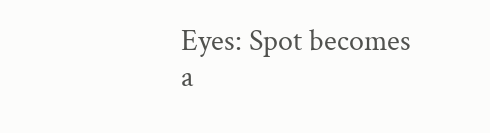Eyes: Spot becomes a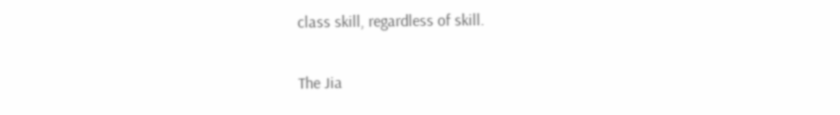class skill, regardless of skill.

The Jia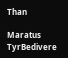Than

Maratus TyrBedivere